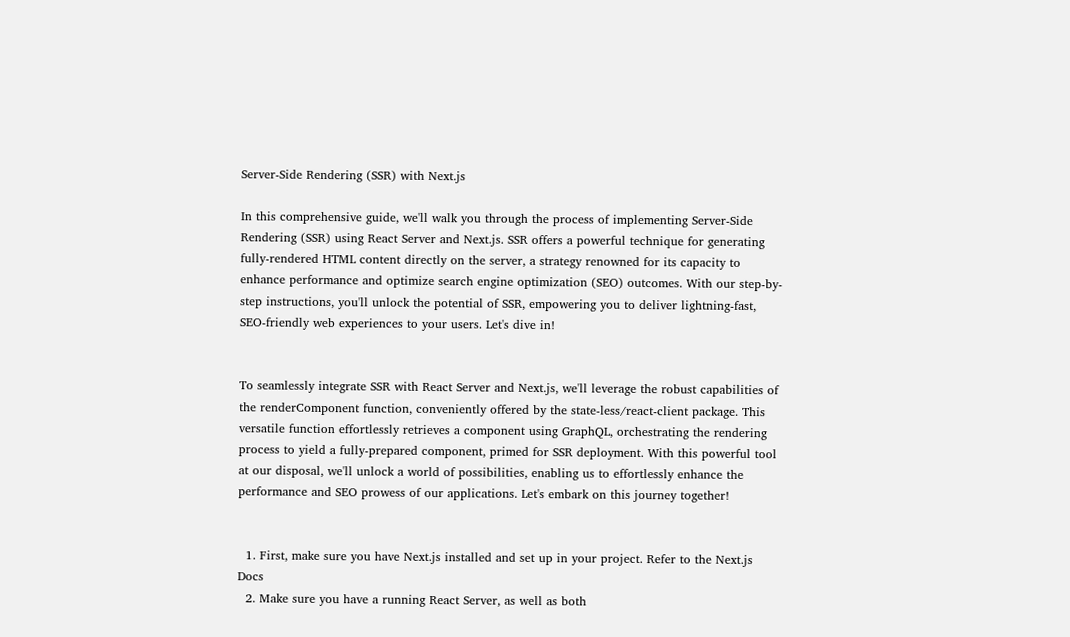Server-Side Rendering (SSR) with Next.js

In this comprehensive guide, we'll walk you through the process of implementing Server-Side Rendering (SSR) using React Server and Next.js. SSR offers a powerful technique for generating fully-rendered HTML content directly on the server, a strategy renowned for its capacity to enhance performance and optimize search engine optimization (SEO) outcomes. With our step-by-step instructions, you'll unlock the potential of SSR, empowering you to deliver lightning-fast, SEO-friendly web experiences to your users. Let's dive in!


To seamlessly integrate SSR with React Server and Next.js, we'll leverage the robust capabilities of the renderComponent function, conveniently offered by the state-less/react-client package. This versatile function effortlessly retrieves a component using GraphQL, orchestrating the rendering process to yield a fully-prepared component, primed for SSR deployment. With this powerful tool at our disposal, we'll unlock a world of possibilities, enabling us to effortlessly enhance the performance and SEO prowess of our applications. Let's embark on this journey together!


  1. First, make sure you have Next.js installed and set up in your project. Refer to the Next.js Docs
  2. Make sure you have a running React Server, as well as both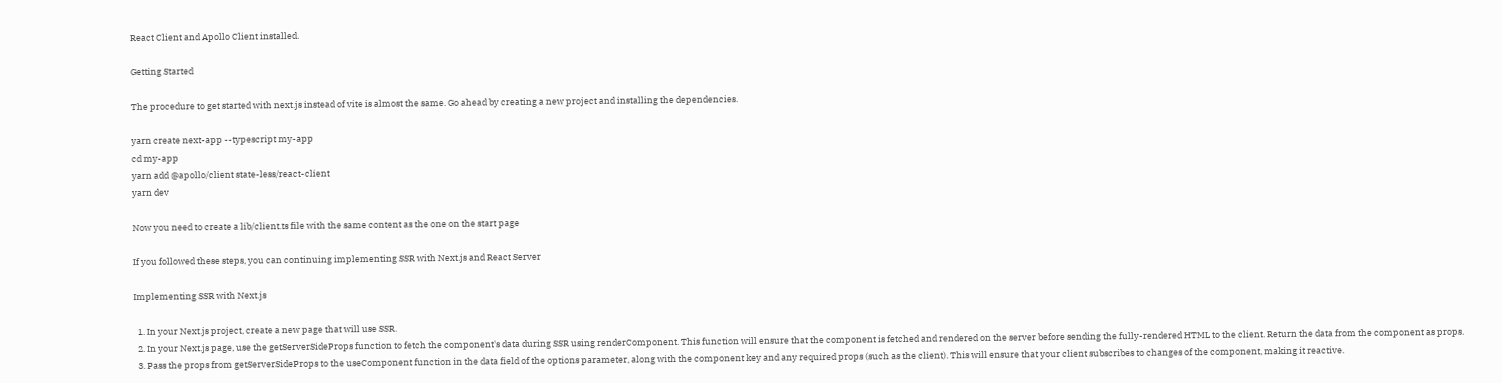React Client and Apollo Client installed.

Getting Started

The procedure to get started with next.js instead of vite is almost the same. Go ahead by creating a new project and installing the dependencies.

yarn create next-app --typescript my-app
cd my-app
yarn add @apollo/client state-less/react-client
yarn dev

Now you need to create a lib/client.ts file with the same content as the one on the start page

If you followed these steps, you can continuing implementing SSR with Next.js and React Server

Implementing SSR with Next.js

  1. In your Next.js project, create a new page that will use SSR.
  2. In your Next.js page, use the getServerSideProps function to fetch the component's data during SSR using renderComponent. This function will ensure that the component is fetched and rendered on the server before sending the fully-rendered HTML to the client. Return the data from the component as props.
  3. Pass the props from getServerSideProps to the useComponent function in the data field of the options parameter, along with the component key and any required props (such as the client). This will ensure that your client subscribes to changes of the component, making it reactive.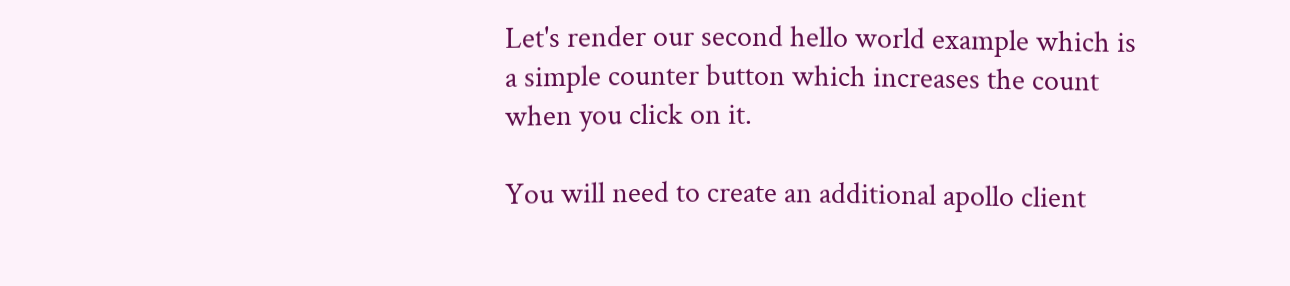Let's render our second hello world example which is a simple counter button which increases the count when you click on it.

You will need to create an additional apollo client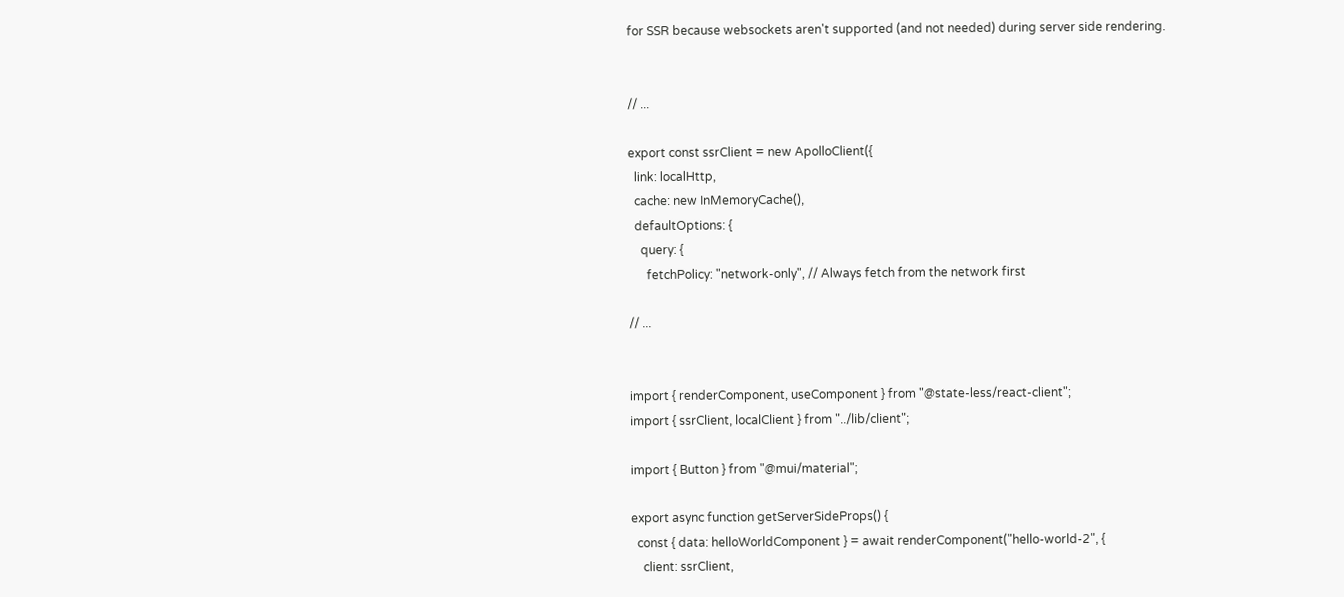for SSR because websockets aren't supported (and not needed) during server side rendering.


// ...

export const ssrClient = new ApolloClient({
  link: localHttp,
  cache: new InMemoryCache(),
  defaultOptions: {
    query: {
      fetchPolicy: "network-only", // Always fetch from the network first

// ...


import { renderComponent, useComponent } from "@state-less/react-client";
import { ssrClient, localClient } from "../lib/client";

import { Button } from "@mui/material";

export async function getServerSideProps() {
  const { data: helloWorldComponent } = await renderComponent("hello-world-2", {
    client: ssrClient,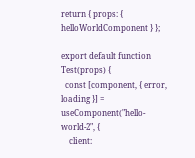return { props: { helloWorldComponent } };

export default function Test(props) {
  const [component, { error, loading }] = useComponent("hello-world-2", {
    client: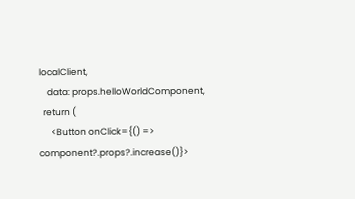localClient,
    data: props.helloWorldComponent,
  return (
      <Button onClick={() => component?.props?.increase()}>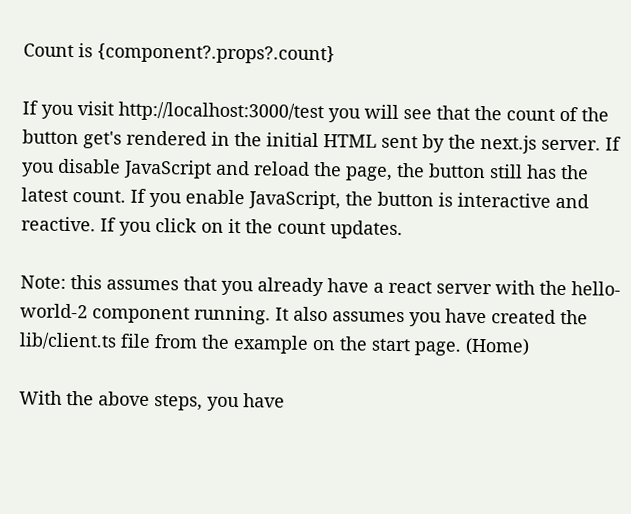Count is {component?.props?.count}

If you visit http://localhost:3000/test you will see that the count of the button get's rendered in the initial HTML sent by the next.js server. If you disable JavaScript and reload the page, the button still has the latest count. If you enable JavaScript, the button is interactive and reactive. If you click on it the count updates.

Note: this assumes that you already have a react server with the hello-world-2 component running. It also assumes you have created the lib/client.ts file from the example on the start page. (Home)

With the above steps, you have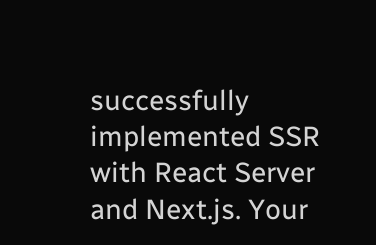successfully implemented SSR with React Server and Next.js. Your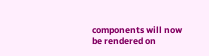components will now be rendered on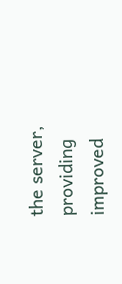the server, providing improved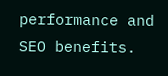performance and SEO benefits.